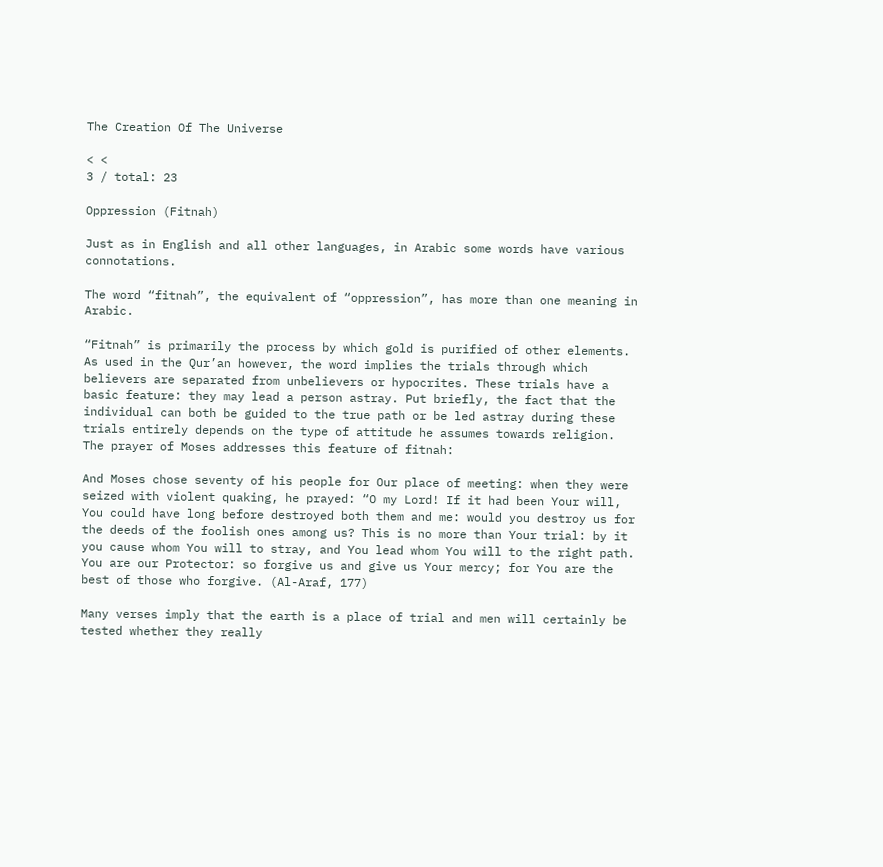The Creation Of The Universe

< <
3 / total: 23

Oppression (Fitnah)

Just as in English and all other languages, in Arabic some words have various connotations.

The word “fitnah”, the equivalent of “oppression”, has more than one meaning in Arabic.

“Fitnah” is primarily the process by which gold is purified of other elements. As used in the Qur’an however, the word implies the trials through which believers are separated from unbelievers or hypocrites. These trials have a basic feature: they may lead a person astray. Put briefly, the fact that the individual can both be guided to the true path or be led astray during these trials entirely depends on the type of attitude he assumes towards religion. The prayer of Moses addresses this feature of fitnah:

And Moses chose seventy of his people for Our place of meeting: when they were seized with violent quaking, he prayed: “O my Lord! If it had been Your will, You could have long before destroyed both them and me: would you destroy us for the deeds of the foolish ones among us? This is no more than Your trial: by it you cause whom You will to stray, and You lead whom You will to the right path. You are our Protector: so forgive us and give us Your mercy; for You are the best of those who forgive. (Al-Araf, 177)

Many verses imply that the earth is a place of trial and men will certainly be tested whether they really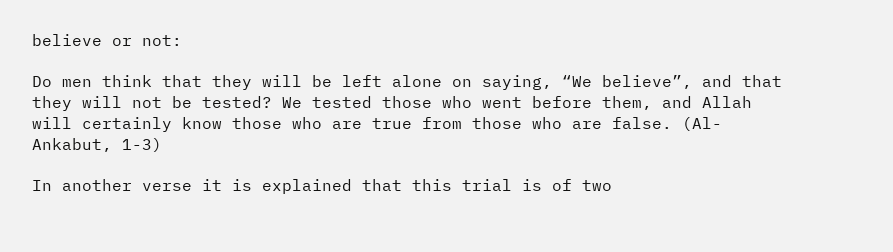believe or not:

Do men think that they will be left alone on saying, “We believe”, and that they will not be tested? We tested those who went before them, and Allah will certainly know those who are true from those who are false. (Al-Ankabut, 1-3)

In another verse it is explained that this trial is of two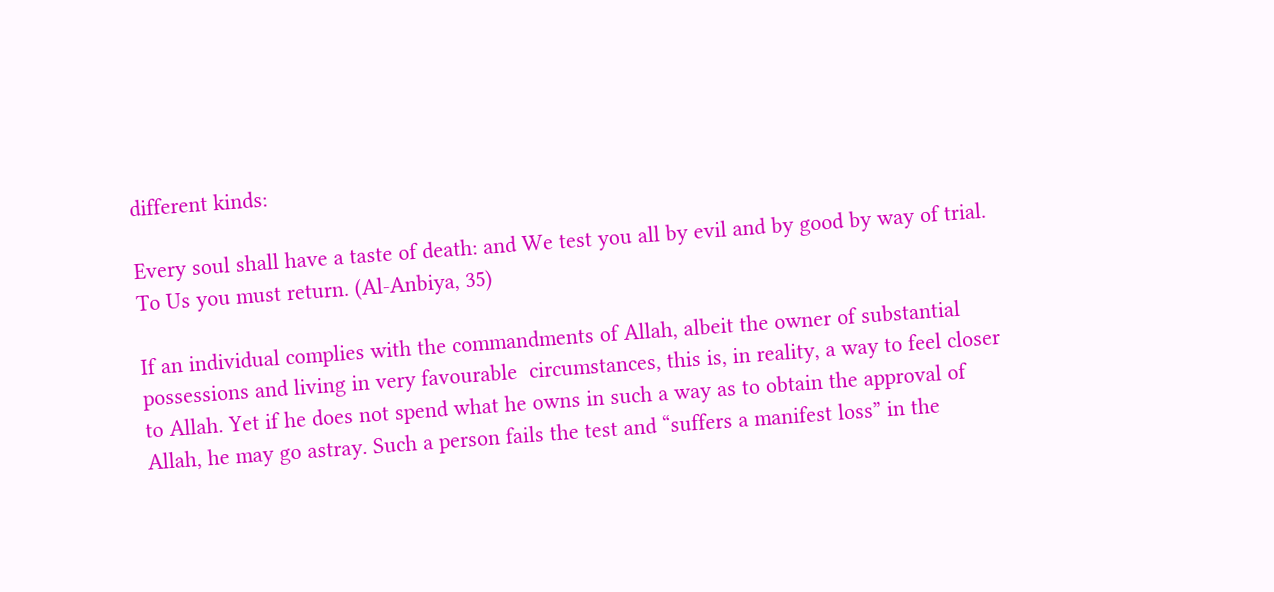different kinds:

Every soul shall have a taste of death: and We test you all by evil and by good by way of trial. To Us you must return. (Al-Anbiya, 35)

If an individual complies with the commandments of Allah, albeit the owner of substantial possessions and living in very favourable  circumstances, this is, in reality, a way to feel closer to Allah. Yet if he does not spend what he owns in such a way as to obtain the approval of Allah, he may go astray. Such a person fails the test and “suffers a manifest loss” in the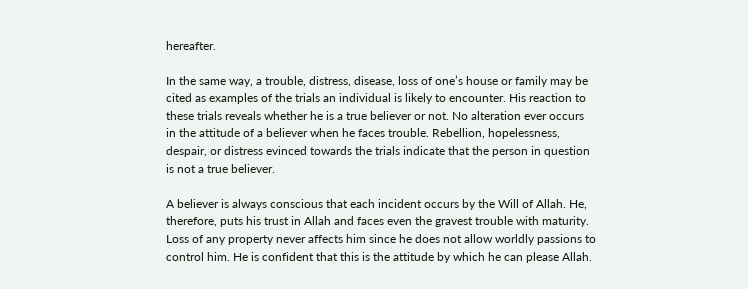hereafter.

In the same way, a trouble, distress, disease, loss of one’s house or family may be cited as examples of the trials an individual is likely to encounter. His reaction to these trials reveals whether he is a true believer or not. No alteration ever occurs in the attitude of a believer when he faces trouble. Rebellion, hopelessness, despair, or distress evinced towards the trials indicate that the person in question is not a true believer.

A believer is always conscious that each incident occurs by the Will of Allah. He, therefore, puts his trust in Allah and faces even the gravest trouble with maturity. Loss of any property never affects him since he does not allow worldly passions to control him. He is confident that this is the attitude by which he can please Allah.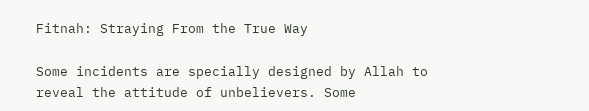Fitnah: Straying From the True Way

Some incidents are specially designed by Allah to reveal the attitude of unbelievers. Some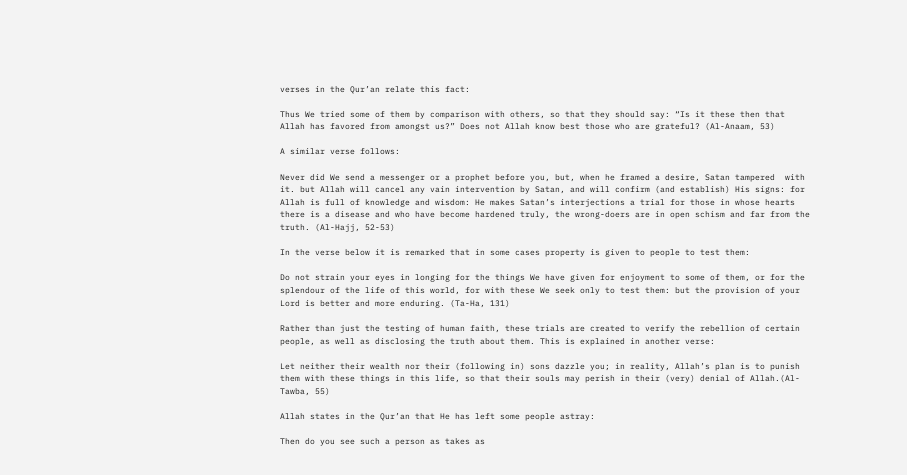verses in the Qur’an relate this fact:

Thus We tried some of them by comparison with others, so that they should say: “Is it these then that Allah has favored from amongst us?” Does not Allah know best those who are grateful? (Al-Anaam, 53)

A similar verse follows:

Never did We send a messenger or a prophet before you, but, when he framed a desire, Satan tampered  with it. but Allah will cancel any vain intervention by Satan, and will confirm (and establish) His signs: for Allah is full of knowledge and wisdom: He makes Satan’s interjections a trial for those in whose hearts there is a disease and who have become hardened truly, the wrong-doers are in open schism and far from the truth. (Al-Hajj, 52-53)

In the verse below it is remarked that in some cases property is given to people to test them:

Do not strain your eyes in longing for the things We have given for enjoyment to some of them, or for the splendour of the life of this world, for with these We seek only to test them: but the provision of your Lord is better and more enduring. (Ta-Ha, 131)

Rather than just the testing of human faith, these trials are created to verify the rebellion of certain people, as well as disclosing the truth about them. This is explained in another verse:

Let neither their wealth nor their (following in) sons dazzle you; in reality, Allah’s plan is to punish them with these things in this life, so that their souls may perish in their (very) denial of Allah.(Al-Tawba, 55)

Allah states in the Qur’an that He has left some people astray:

Then do you see such a person as takes as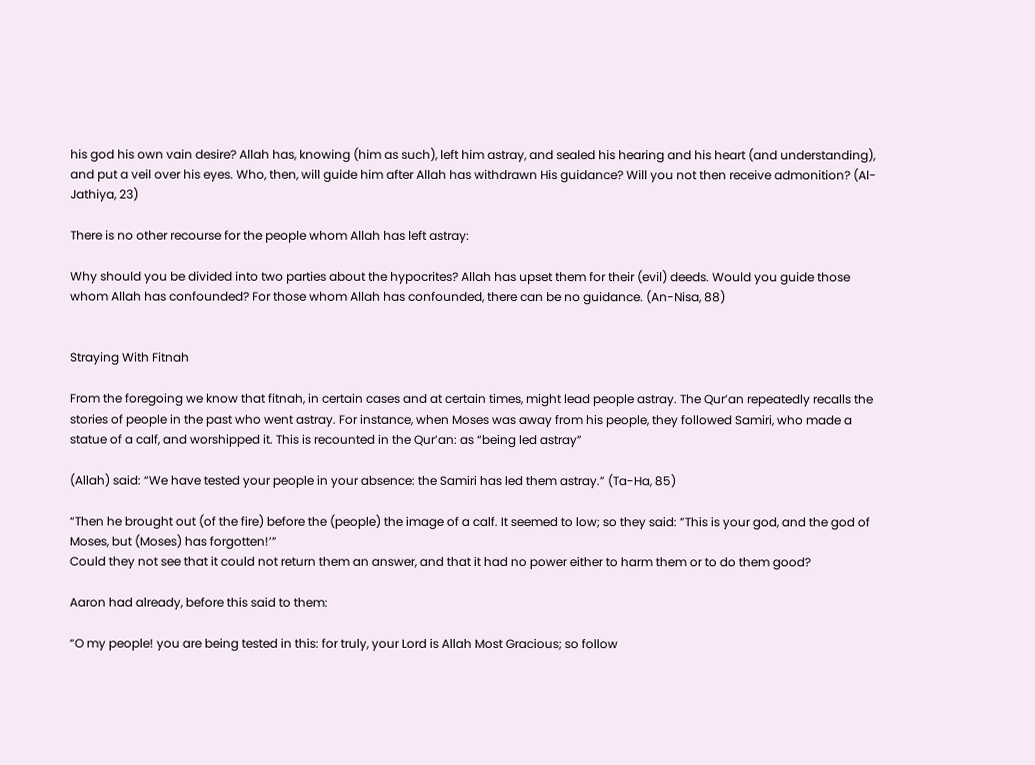his god his own vain desire? Allah has, knowing (him as such), left him astray, and sealed his hearing and his heart (and understanding), and put a veil over his eyes. Who, then, will guide him after Allah has withdrawn His guidance? Will you not then receive admonition? (Al-Jathiya, 23)

There is no other recourse for the people whom Allah has left astray:

Why should you be divided into two parties about the hypocrites? Allah has upset them for their (evil) deeds. Would you guide those whom Allah has confounded? For those whom Allah has confounded, there can be no guidance. (An-Nisa, 88)


Straying With Fitnah

From the foregoing we know that fitnah, in certain cases and at certain times, might lead people astray. The Qur’an repeatedly recalls the stories of people in the past who went astray. For instance, when Moses was away from his people, they followed Samiri, who made a statue of a calf, and worshipped it. This is recounted in the Qur’an: as “being led astray”

(Allah) said: “We have tested your people in your absence: the Samiri has led them astray.” (Ta-Ha, 85)

“Then he brought out (of the fire) before the (people) the image of a calf. It seemed to low; so they said: ”This is your god, and the god of Moses, but (Moses) has forgotten!’”
Could they not see that it could not return them an answer, and that it had no power either to harm them or to do them good?

Aaron had already, before this said to them:

“O my people! you are being tested in this: for truly, your Lord is Allah Most Gracious; so follow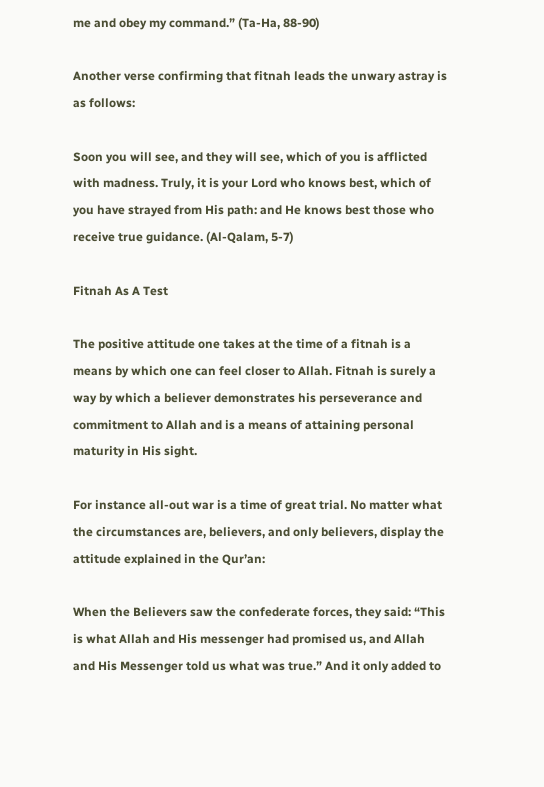me and obey my command.” (Ta-Ha, 88-90)

Another verse confirming that fitnah leads the unwary astray is as follows:

Soon you will see, and they will see, which of you is afflicted with madness. Truly, it is your Lord who knows best, which of you have strayed from His path: and He knows best those who receive true guidance. (Al-Qalam, 5-7)

Fitnah As A Test

The positive attitude one takes at the time of a fitnah is a means by which one can feel closer to Allah. Fitnah is surely a way by which a believer demonstrates his perseverance and commitment to Allah and is a means of attaining personal maturity in His sight.

For instance all-out war is a time of great trial. No matter what the circumstances are, believers, and only believers, display the attitude explained in the Qur’an:

When the Believers saw the confederate forces, they said: “This is what Allah and His messenger had promised us, and Allah and His Messenger told us what was true.” And it only added to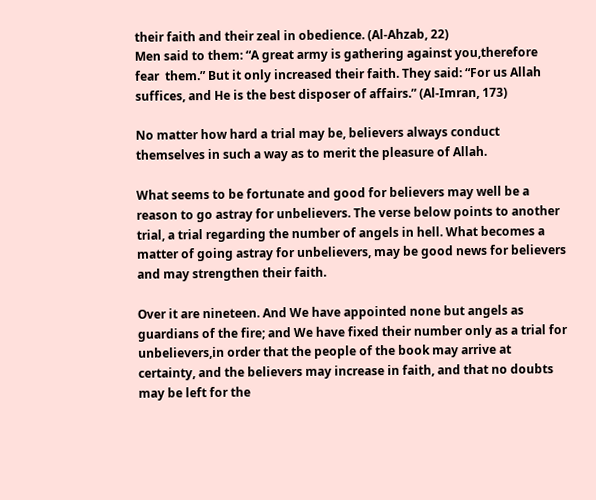their faith and their zeal in obedience. (Al-Ahzab, 22)
Men said to them: “A great army is gathering against you,therefore fear  them.” But it only increased their faith. They said: “For us Allah suffices, and He is the best disposer of affairs.” (Al-Imran, 173)

No matter how hard a trial may be, believers always conduct themselves in such a way as to merit the pleasure of Allah.

What seems to be fortunate and good for believers may well be a reason to go astray for unbelievers. The verse below points to another trial, a trial regarding the number of angels in hell. What becomes a matter of going astray for unbelievers, may be good news for believers and may strengthen their faith.

Over it are nineteen. And We have appointed none but angels as guardians of the fire; and We have fixed their number only as a trial for unbelievers,in order that the people of the book may arrive at certainty, and the believers may increase in faith, and that no doubts may be left for the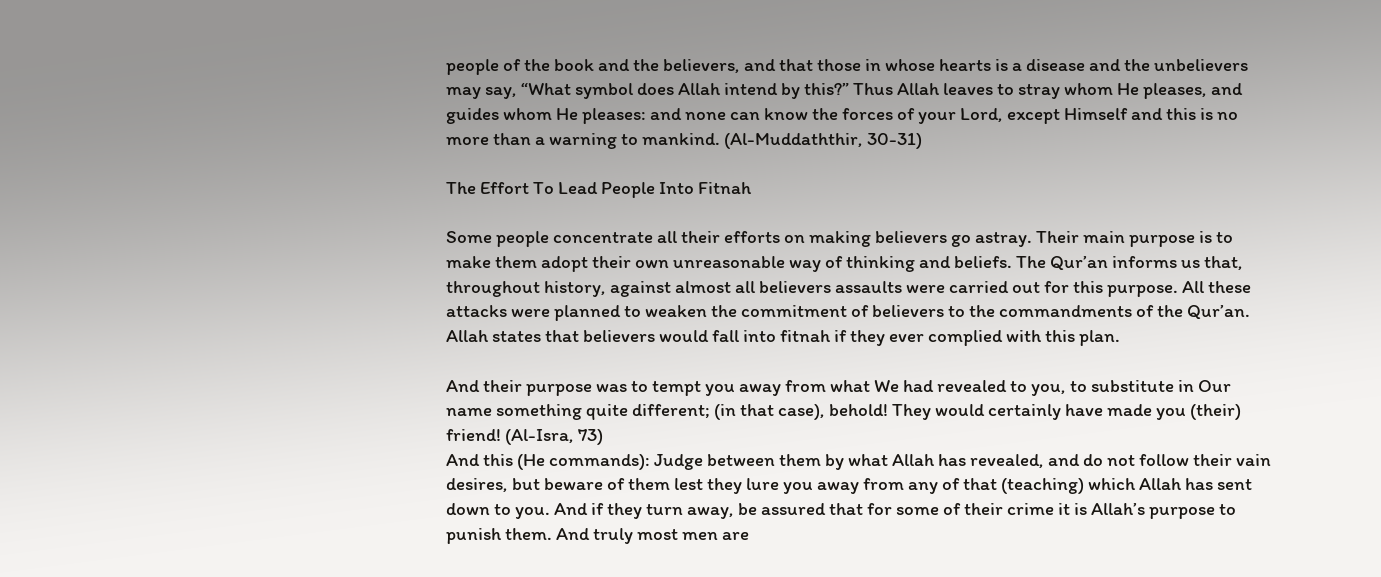people of the book and the believers, and that those in whose hearts is a disease and the unbelievers may say, “What symbol does Allah intend by this?” Thus Allah leaves to stray whom He pleases, and guides whom He pleases: and none can know the forces of your Lord, except Himself and this is no more than a warning to mankind. (Al-Muddaththir, 30-31)

The Effort To Lead People Into Fitnah

Some people concentrate all their efforts on making believers go astray. Their main purpose is to make them adopt their own unreasonable way of thinking and beliefs. The Qur’an informs us that, throughout history, against almost all believers assaults were carried out for this purpose. All these attacks were planned to weaken the commitment of believers to the commandments of the Qur’an. Allah states that believers would fall into fitnah if they ever complied with this plan.

And their purpose was to tempt you away from what We had revealed to you, to substitute in Our name something quite different; (in that case), behold! They would certainly have made you (their) friend! (Al-Isra, 73)
And this (He commands): Judge between them by what Allah has revealed, and do not follow their vain desires, but beware of them lest they lure you away from any of that (teaching) which Allah has sent down to you. And if they turn away, be assured that for some of their crime it is Allah’s purpose to punish them. And truly most men are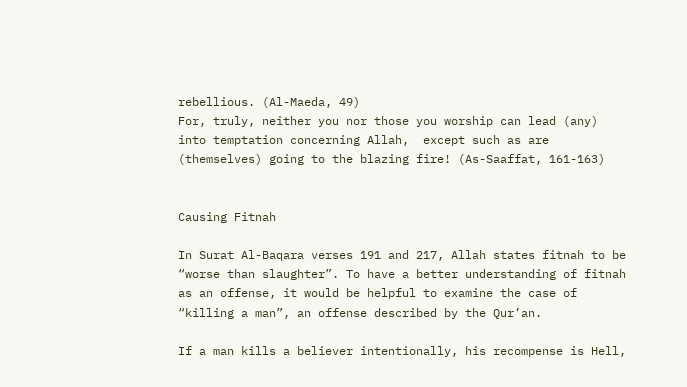rebellious. (Al-Maeda, 49)
For, truly, neither you nor those you worship can lead (any) into temptation concerning Allah,  except such as are (themselves) going to the blazing fire! (As-Saaffat, 161-163)


Causing Fitnah

In Surat Al-Baqara verses 191 and 217, Allah states fitnah to be “worse than slaughter”. To have a better understanding of fitnah as an offense, it would be helpful to examine the case of “killing a man”, an offense described by the Qur’an.

If a man kills a believer intentionally, his recompense is Hell,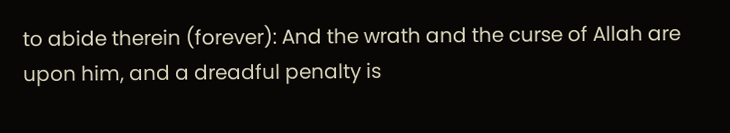to abide therein (forever): And the wrath and the curse of Allah are upon him, and a dreadful penalty is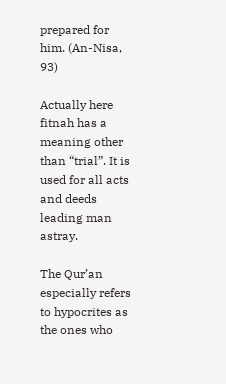prepared for him. (An-Nisa, 93)

Actually here fitnah has a meaning other than “trial”. It is used for all acts and deeds leading man astray.

The Qur’an especially refers to hypocrites as the ones who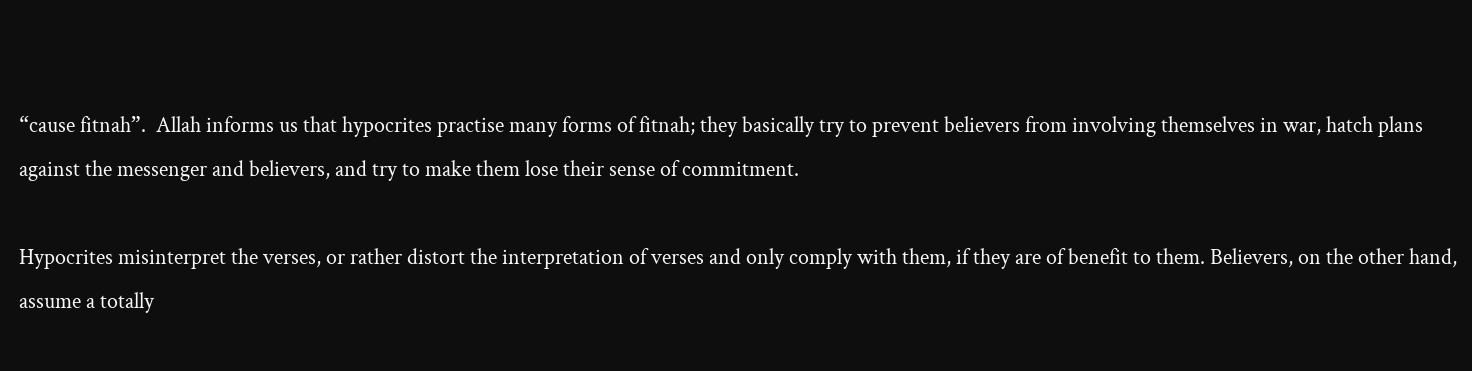“cause fitnah”.  Allah informs us that hypocrites practise many forms of fitnah; they basically try to prevent believers from involving themselves in war, hatch plans against the messenger and believers, and try to make them lose their sense of commitment.

Hypocrites misinterpret the verses, or rather distort the interpretation of verses and only comply with them, if they are of benefit to them. Believers, on the other hand, assume a totally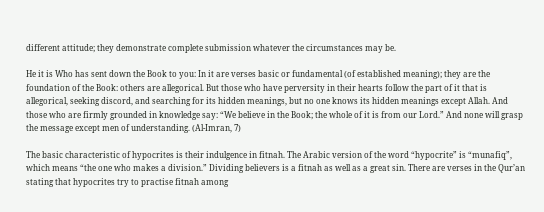different attitude; they demonstrate complete submission whatever the circumstances may be.

He it is Who has sent down the Book to you: In it are verses basic or fundamental (of established meaning); they are the foundation of the Book: others are allegorical. But those who have perversity in their hearts follow the part of it that is allegorical, seeking discord, and searching for its hidden meanings, but no one knows its hidden meanings except Allah. And those who are firmly grounded in knowledge say: “We believe in the Book; the whole of it is from our Lord.” And none will grasp the message except men of understanding. (Al-Imran, 7)

The basic characteristic of hypocrites is their indulgence in fitnah. The Arabic version of the word “hypocrite” is “munafiq”, which means “the one who makes a division.” Dividing believers is a fitnah as well as a great sin. There are verses in the Qur’an stating that hypocrites try to practise fitnah among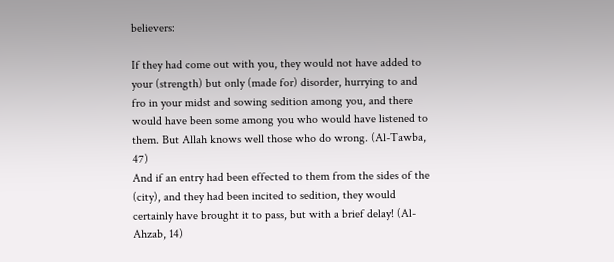believers:

If they had come out with you, they would not have added to your (strength) but only (made for) disorder, hurrying to and fro in your midst and sowing sedition among you, and there would have been some among you who would have listened to them. But Allah knows well those who do wrong. (Al-Tawba, 47)
And if an entry had been effected to them from the sides of the (city), and they had been incited to sedition, they would certainly have brought it to pass, but with a brief delay! (Al-Ahzab, 14)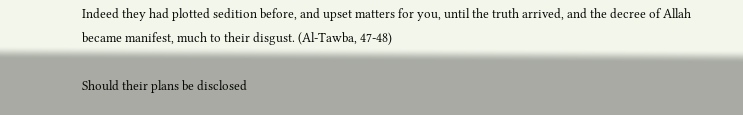Indeed they had plotted sedition before, and upset matters for you, until the truth arrived, and the decree of Allah became manifest, much to their disgust. (Al-Tawba, 47-48)

Should their plans be disclosed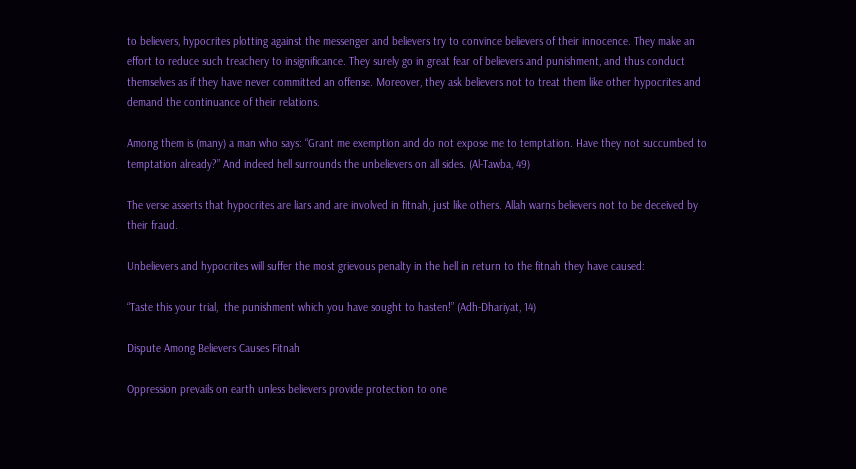to believers, hypocrites plotting against the messenger and believers try to convince believers of their innocence. They make an effort to reduce such treachery to insignificance. They surely go in great fear of believers and punishment, and thus conduct themselves as if they have never committed an offense. Moreover, they ask believers not to treat them like other hypocrites and demand the continuance of their relations.

Among them is (many) a man who says: “Grant me exemption and do not expose me to temptation. Have they not succumbed to temptation already?” And indeed hell surrounds the unbelievers on all sides. (Al-Tawba, 49)

The verse asserts that hypocrites are liars and are involved in fitnah, just like others. Allah warns believers not to be deceived by their fraud.

Unbelievers and hypocrites will suffer the most grievous penalty in the hell in return to the fitnah they have caused:

“Taste this your trial,  the punishment which you have sought to hasten!” (Adh-Dhariyat, 14)

Dispute Among Believers Causes Fitnah

Oppression prevails on earth unless believers provide protection to one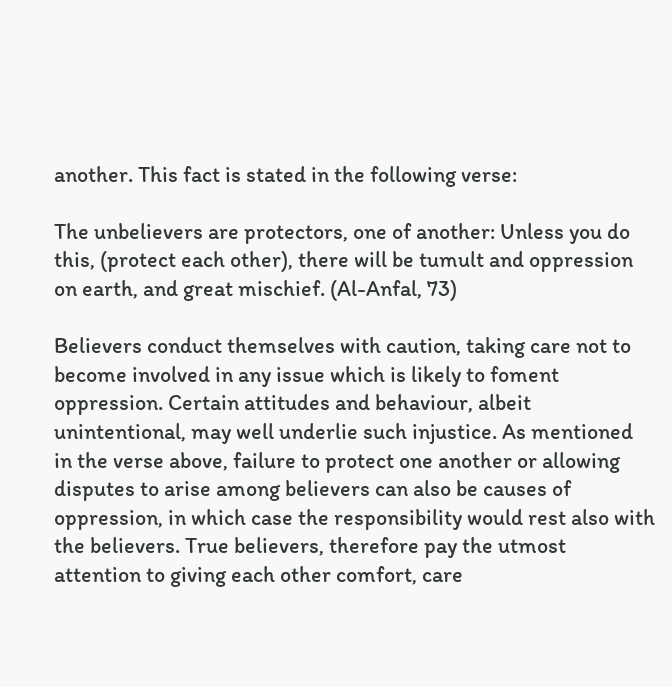another. This fact is stated in the following verse:

The unbelievers are protectors, one of another: Unless you do this, (protect each other), there will be tumult and oppression on earth, and great mischief. (Al-Anfal, 73)

Believers conduct themselves with caution, taking care not to become involved in any issue which is likely to foment oppression. Certain attitudes and behaviour, albeit unintentional, may well underlie such injustice. As mentioned in the verse above, failure to protect one another or allowing disputes to arise among believers can also be causes of oppression, in which case the responsibility would rest also with the believers. True believers, therefore pay the utmost attention to giving each other comfort, care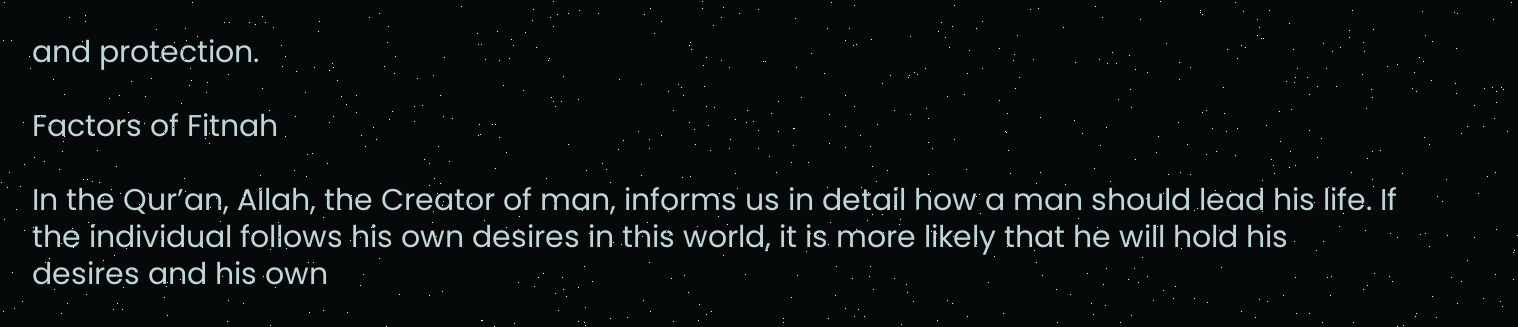and protection.

Factors of Fitnah

In the Qur’an, Allah, the Creator of man, informs us in detail how a man should lead his life. If the individual follows his own desires in this world, it is more likely that he will hold his desires and his own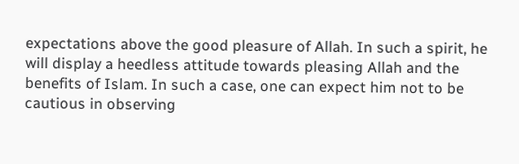expectations above the good pleasure of Allah. In such a spirit, he will display a heedless attitude towards pleasing Allah and the benefits of Islam. In such a case, one can expect him not to be cautious in observing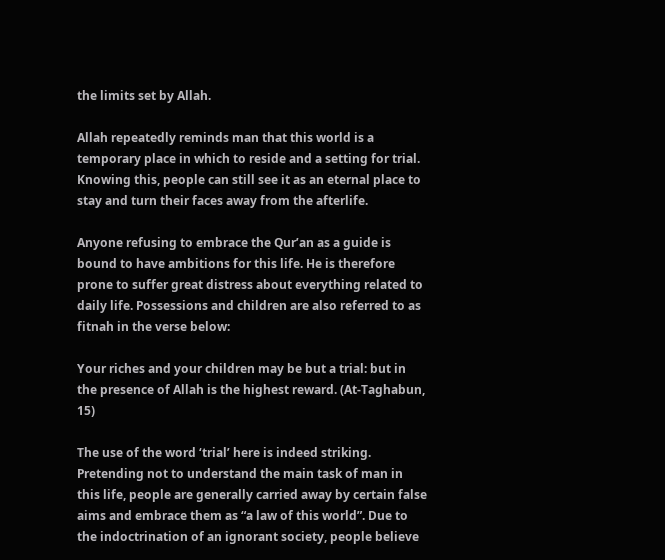the limits set by Allah.

Allah repeatedly reminds man that this world is a temporary place in which to reside and a setting for trial. Knowing this, people can still see it as an eternal place to stay and turn their faces away from the afterlife.

Anyone refusing to embrace the Qur’an as a guide is bound to have ambitions for this life. He is therefore prone to suffer great distress about everything related to daily life. Possessions and children are also referred to as fitnah in the verse below:

Your riches and your children may be but a trial: but in the presence of Allah is the highest reward. (At-Taghabun, 15)

The use of the word ‘trial’ here is indeed striking. Pretending not to understand the main task of man in this life, people are generally carried away by certain false aims and embrace them as “a law of this world”. Due to the indoctrination of an ignorant society, people believe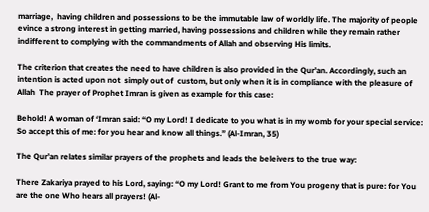marriage,  having children and possessions to be the immutable law of worldly life. The majority of people evince a strong interest in getting married, having possessions and children while they remain rather indifferent to complying with the commandments of Allah and observing His limits.

The criterion that creates the need to have children is also provided in the Qur’an. Accordingly, such an intention is acted upon not  simply out of  custom, but only when it is in compliance with the pleasure of Allah  The prayer of Prophet Imran is given as example for this case:

Behold! A woman of ‘Imran said: “O my Lord! I dedicate to you what is in my womb for your special service: So accept this of me: for you hear and know all things.” (Al-Imran, 35)

The Qur’an relates similar prayers of the prophets and leads the beleivers to the true way:

There Zakariya prayed to his Lord, saying: “O my Lord! Grant to me from You progeny that is pure: for You are the one Who hears all prayers! (Al-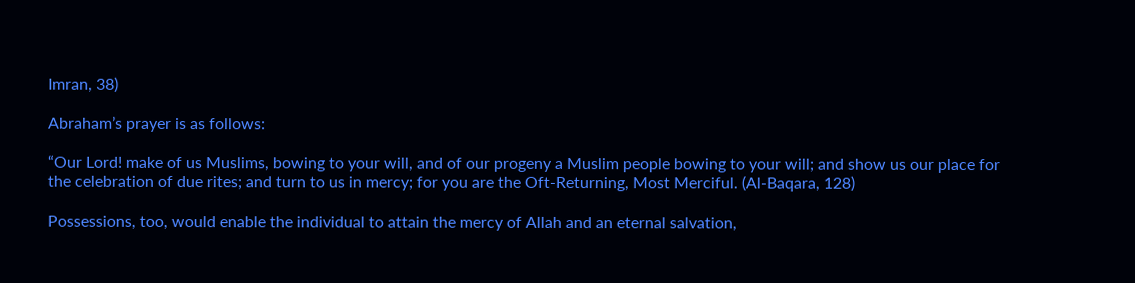Imran, 38)

Abraham’s prayer is as follows:

“Our Lord! make of us Muslims, bowing to your will, and of our progeny a Muslim people bowing to your will; and show us our place for the celebration of due rites; and turn to us in mercy; for you are the Oft-Returning, Most Merciful. (Al-Baqara, 128)

Possessions, too, would enable the individual to attain the mercy of Allah and an eternal salvation,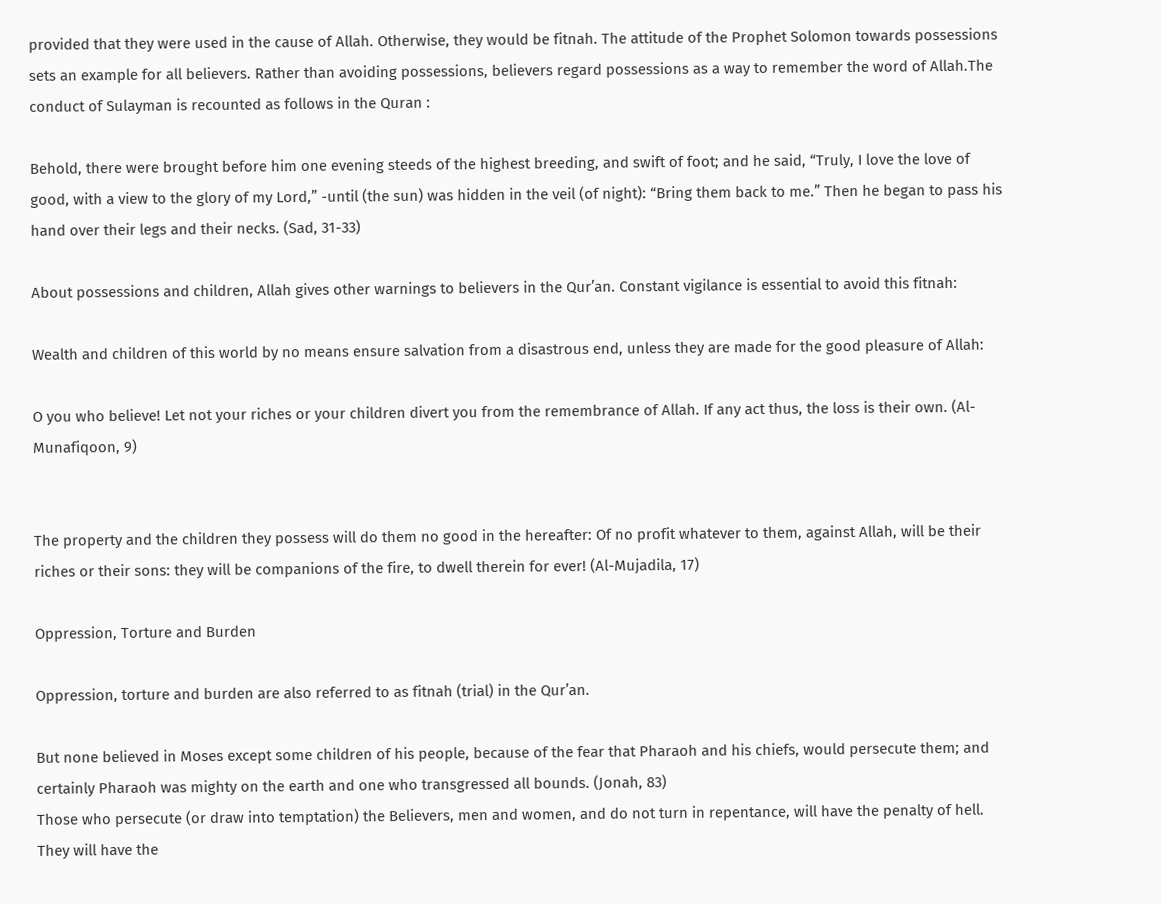provided that they were used in the cause of Allah. Otherwise, they would be fitnah. The attitude of the Prophet Solomon towards possessions sets an example for all believers. Rather than avoiding possessions, believers regard possessions as a way to remember the word of Allah.The conduct of Sulayman is recounted as follows in the Quran :

Behold, there were brought before him one evening steeds of the highest breeding, and swift of foot; and he said, “Truly, I love the love of good, with a view to the glory of my Lord,” -until (the sun) was hidden in the veil (of night): “Bring them back to me.” Then he began to pass his hand over their legs and their necks. (Sad, 31-33)

About possessions and children, Allah gives other warnings to believers in the Qur’an. Constant vigilance is essential to avoid this fitnah:

Wealth and children of this world by no means ensure salvation from a disastrous end, unless they are made for the good pleasure of Allah:

O you who believe! Let not your riches or your children divert you from the remembrance of Allah. If any act thus, the loss is their own. (Al-Munafiqoon, 9)


The property and the children they possess will do them no good in the hereafter: Of no profit whatever to them, against Allah, will be their riches or their sons: they will be companions of the fire, to dwell therein for ever! (Al-Mujadila, 17)

Oppression, Torture and Burden

Oppression, torture and burden are also referred to as fitnah (trial) in the Qur’an.

But none believed in Moses except some children of his people, because of the fear that Pharaoh and his chiefs, would persecute them; and certainly Pharaoh was mighty on the earth and one who transgressed all bounds. (Jonah, 83)
Those who persecute (or draw into temptation) the Believers, men and women, and do not turn in repentance, will have the penalty of hell. They will have the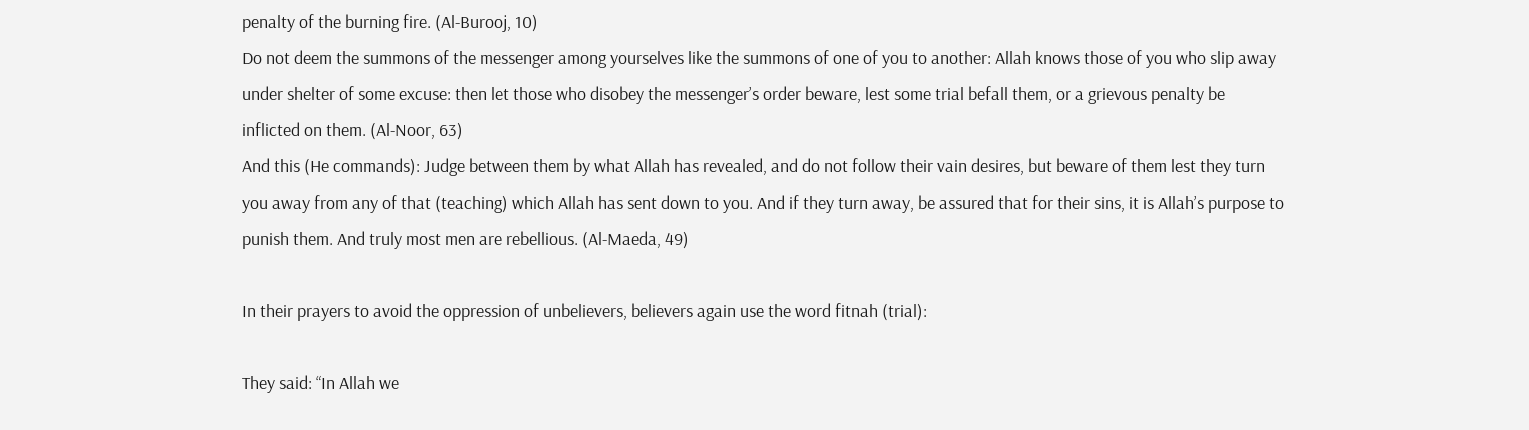penalty of the burning fire. (Al-Burooj, 10)
Do not deem the summons of the messenger among yourselves like the summons of one of you to another: Allah knows those of you who slip away under shelter of some excuse: then let those who disobey the messenger’s order beware, lest some trial befall them, or a grievous penalty be inflicted on them. (Al-Noor, 63)
And this (He commands): Judge between them by what Allah has revealed, and do not follow their vain desires, but beware of them lest they turn you away from any of that (teaching) which Allah has sent down to you. And if they turn away, be assured that for their sins, it is Allah’s purpose to punish them. And truly most men are rebellious. (Al-Maeda, 49)

In their prayers to avoid the oppression of unbelievers, believers again use the word fitnah (trial):

They said: “In Allah we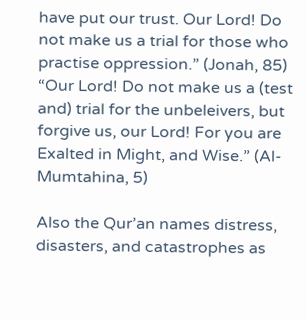have put our trust. Our Lord! Do not make us a trial for those who practise oppression.” (Jonah, 85)
“Our Lord! Do not make us a (test and) trial for the unbeleivers, but forgive us, our Lord! For you are Exalted in Might, and Wise.” (Al-Mumtahina, 5)

Also the Qur’an names distress, disasters, and catastrophes as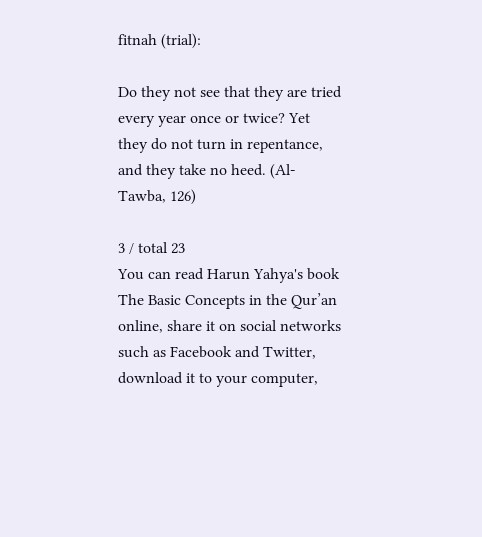fitnah (trial):

Do they not see that they are tried every year once or twice? Yet they do not turn in repentance, and they take no heed. (Al-Tawba, 126)

3 / total 23
You can read Harun Yahya's book The Basic Concepts in the Qur’an online, share it on social networks such as Facebook and Twitter, download it to your computer,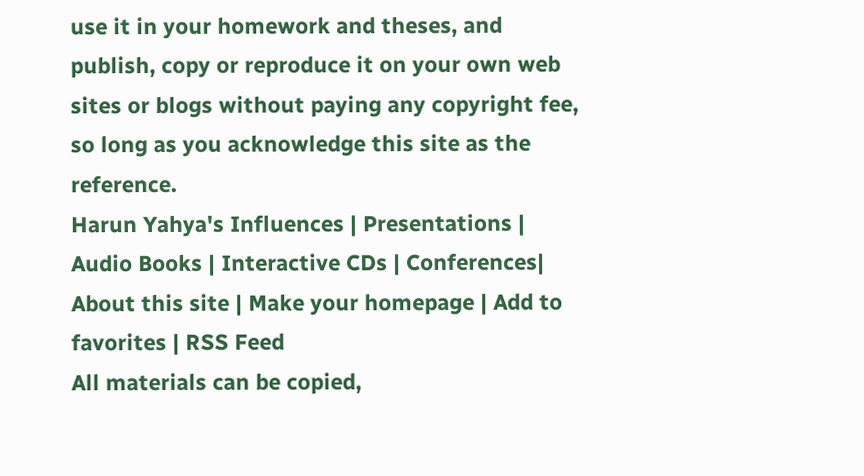use it in your homework and theses, and publish, copy or reproduce it on your own web sites or blogs without paying any copyright fee, so long as you acknowledge this site as the reference.
Harun Yahya's Influences | Presentations | Audio Books | Interactive CDs | Conferences| About this site | Make your homepage | Add to favorites | RSS Feed
All materials can be copied,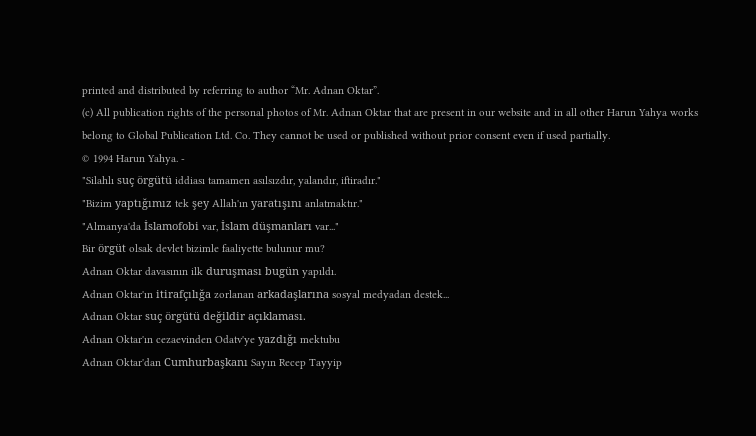printed and distributed by referring to author “Mr. Adnan Oktar”.
(c) All publication rights of the personal photos of Mr. Adnan Oktar that are present in our website and in all other Harun Yahya works belong to Global Publication Ltd. Co. They cannot be used or published without prior consent even if used partially.
© 1994 Harun Yahya. -
"Silahlı suç örgütü iddiası tamamen asılsızdır, yalandır, iftiradır."
"Bizim yaptığımız tek şey Allah'ın yaratışını anlatmaktır."
"Almanya'da İslamofobi var, İslam düşmanları var..."
Bir örgüt olsak devlet bizimle faaliyette bulunur mu?
Adnan Oktar davasının ilk duruşması bugün yapıldı.
Adnan Oktar'ın itirafçılığa zorlanan arkadaşlarına sosyal medyadan destek...
Adnan Oktar suç örgütü değildir açıklaması.
Adnan Oktar'ın cezaevinden Odatv'ye yazdığı mektubu
Adnan Oktar'dan Cumhurbaşkanı Sayın Recep Tayyip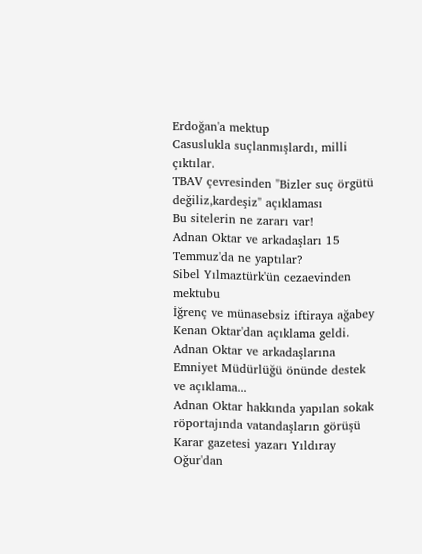Erdoğan'a mektup
Casuslukla suçlanmışlardı, milli çıktılar.
TBAV çevresinden "Bizler suç örgütü değiliz,kardeşiz" açıklaması
Bu sitelerin ne zararı var!
Adnan Oktar ve arkadaşları 15 Temmuz'da ne yaptılar?
Sibel Yılmaztürk'ün cezaevinden mektubu
İğrenç ve münasebsiz iftiraya ağabey Kenan Oktar'dan açıklama geldi.
Adnan Oktar ve arkadaşlarına Emniyet Müdürlüğü önünde destek ve açıklama...
Adnan Oktar hakkında yapılan sokak röportajında vatandaşların görüşü
Karar gazetesi yazarı Yıldıray Oğur'dan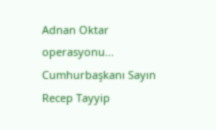Adnan Oktar operasyonu...
Cumhurbaşkanı Sayın Recep Tayyip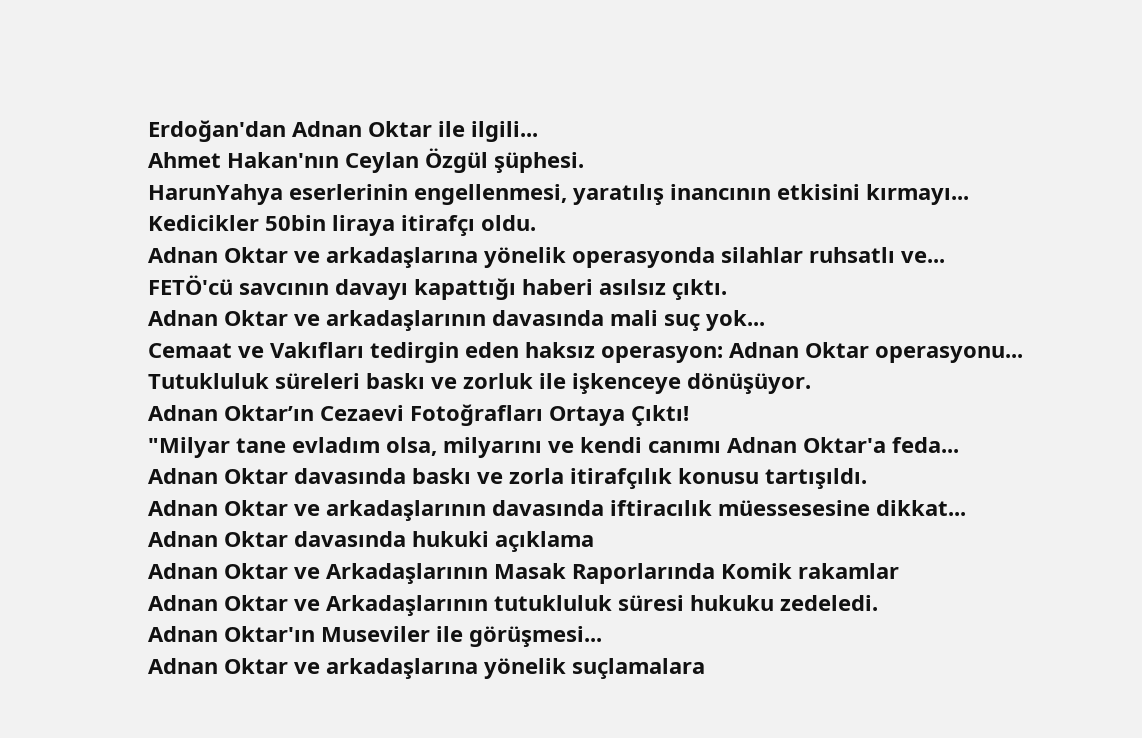Erdoğan'dan Adnan Oktar ile ilgili...
Ahmet Hakan'nın Ceylan Özgül şüphesi.
HarunYahya eserlerinin engellenmesi, yaratılış inancının etkisini kırmayı...
Kedicikler 50bin liraya itirafçı oldu.
Adnan Oktar ve arkadaşlarına yönelik operasyonda silahlar ruhsatlı ve...
FETÖ'cü savcının davayı kapattığı haberi asılsız çıktı.
Adnan Oktar ve arkadaşlarının davasında mali suç yok...
Cemaat ve Vakıfları tedirgin eden haksız operasyon: Adnan Oktar operasyonu...
Tutukluluk süreleri baskı ve zorluk ile işkenceye dönüşüyor.
Adnan Oktar’ın Cezaevi Fotoğrafları Ortaya Çıktı!
"Milyar tane evladım olsa, milyarını ve kendi canımı Adnan Oktar'a feda...
Adnan Oktar davasında baskı ve zorla itirafçılık konusu tartışıldı.
Adnan Oktar ve arkadaşlarının davasında iftiracılık müessesesine dikkat...
Adnan Oktar davasında hukuki açıklama
Adnan Oktar ve Arkadaşlarının Masak Raporlarında Komik rakamlar
Adnan Oktar ve Arkadaşlarının tutukluluk süresi hukuku zedeledi.
Adnan Oktar'ın Museviler ile görüşmesi...
Adnan Oktar ve arkadaşlarına yönelik suçlamalara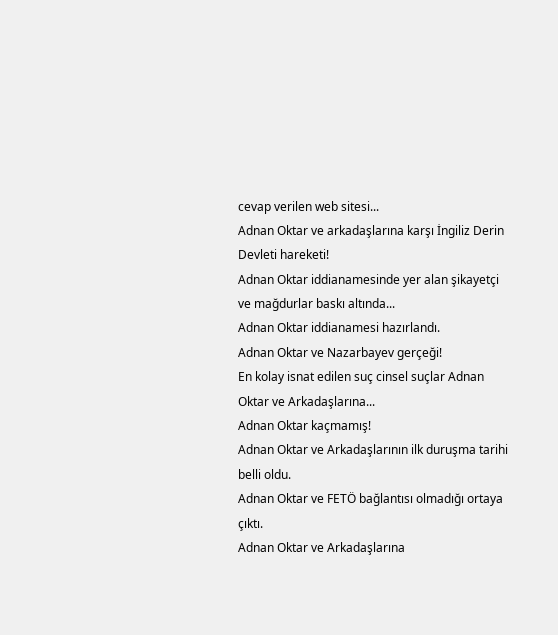cevap verilen web sitesi...
Adnan Oktar ve arkadaşlarına karşı İngiliz Derin Devleti hareketi!
Adnan Oktar iddianamesinde yer alan şikayetçi ve mağdurlar baskı altında...
Adnan Oktar iddianamesi hazırlandı.
Adnan Oktar ve Nazarbayev gerçeği!
En kolay isnat edilen suç cinsel suçlar Adnan Oktar ve Arkadaşlarına...
Adnan Oktar kaçmamış!
Adnan Oktar ve Arkadaşlarının ilk duruşma tarihi belli oldu.
Adnan Oktar ve FETÖ bağlantısı olmadığı ortaya çıktı.
Adnan Oktar ve Arkadaşlarına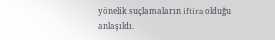yönelik suçlamaların iftira olduğu anlaşıldı.